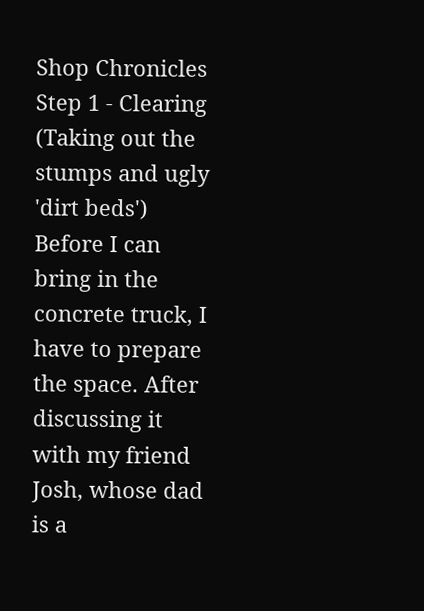Shop Chronicles
Step 1 - Clearing (Taking out the stumps and ugly 'dirt beds')
Before I can bring in the concrete truck, I have to prepare the space. After discussing it with my friend Josh, whose dad is a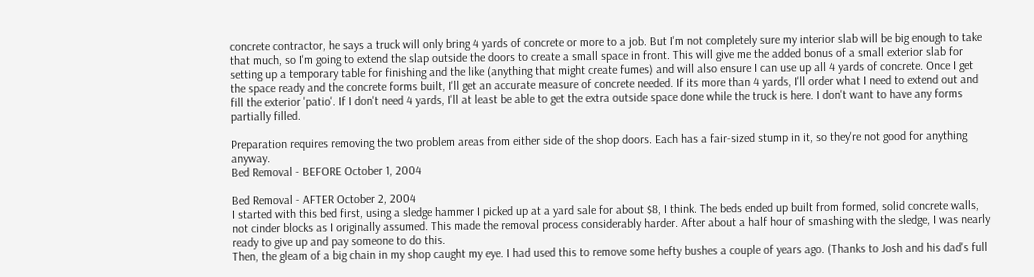concrete contractor, he says a truck will only bring 4 yards of concrete or more to a job. But I'm not completely sure my interior slab will be big enough to take that much, so I'm going to extend the slap outside the doors to create a small space in front. This will give me the added bonus of a small exterior slab for setting up a temporary table for finishing and the like (anything that might create fumes) and will also ensure I can use up all 4 yards of concrete. Once I get the space ready and the concrete forms built, I'll get an accurate measure of concrete needed. If its more than 4 yards, I'll order what I need to extend out and fill the exterior 'patio'. If I don't need 4 yards, I'll at least be able to get the extra outside space done while the truck is here. I don't want to have any forms partially filled.

Preparation requires removing the two problem areas from either side of the shop doors. Each has a fair-sized stump in it, so they're not good for anything anyway.
Bed Removal - BEFORE October 1, 2004

Bed Removal - AFTER October 2, 2004
I started with this bed first, using a sledge hammer I picked up at a yard sale for about $8, I think. The beds ended up built from formed, solid concrete walls, not cinder blocks as I originally assumed. This made the removal process considerably harder. After about a half hour of smashing with the sledge, I was nearly ready to give up and pay someone to do this.
Then, the gleam of a big chain in my shop caught my eye. I had used this to remove some hefty bushes a couple of years ago. (Thanks to Josh and his dad's full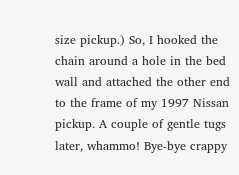size pickup.) So, I hooked the chain around a hole in the bed wall and attached the other end to the frame of my 1997 Nissan pickup. A couple of gentle tugs later, whammo! Bye-bye crappy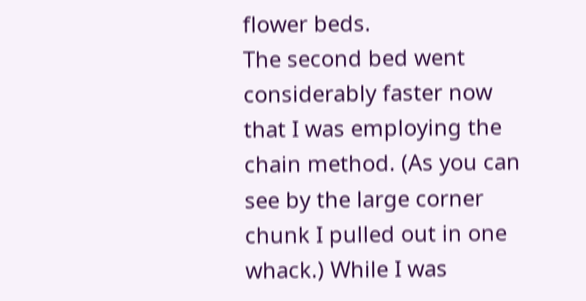flower beds.
The second bed went considerably faster now that I was employing the chain method. (As you can see by the large corner chunk I pulled out in one whack.) While I was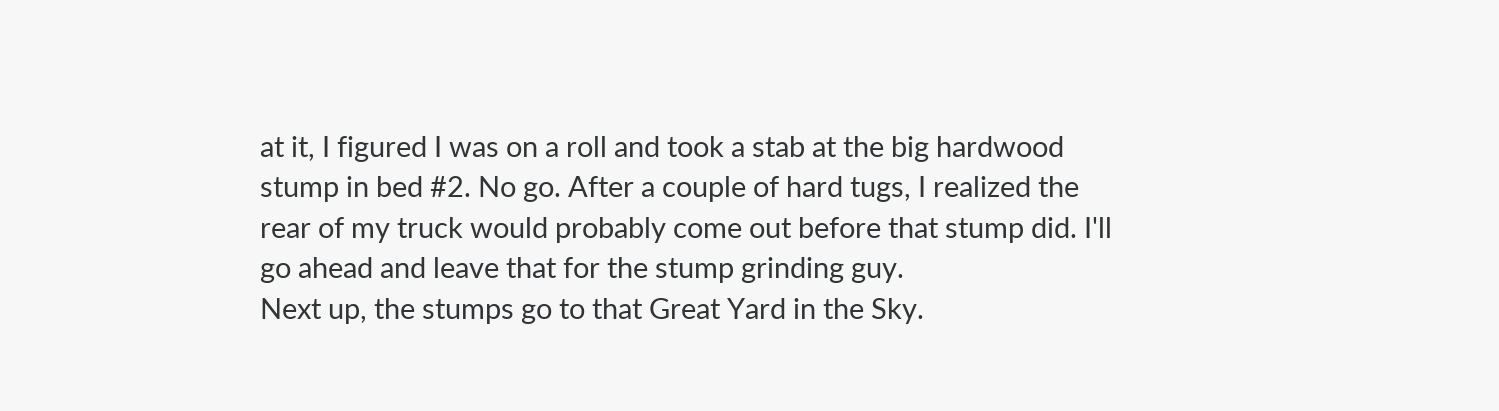at it, I figured I was on a roll and took a stab at the big hardwood stump in bed #2. No go. After a couple of hard tugs, I realized the rear of my truck would probably come out before that stump did. I'll go ahead and leave that for the stump grinding guy.
Next up, the stumps go to that Great Yard in the Sky.